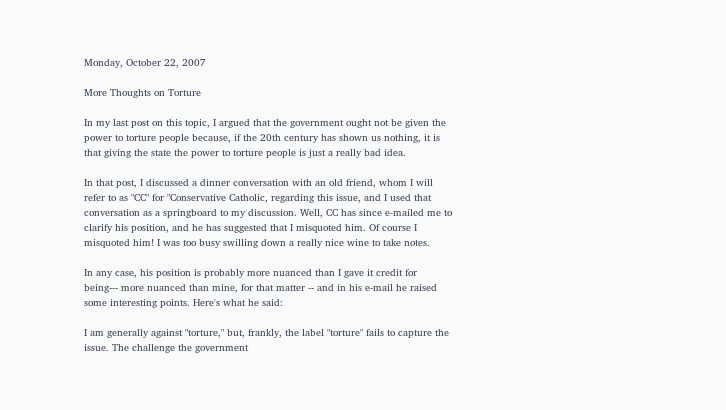Monday, October 22, 2007

More Thoughts on Torture

In my last post on this topic, I argued that the government ought not be given the power to torture people because, if the 20th century has shown us nothing, it is that giving the state the power to torture people is just a really bad idea.

In that post, I discussed a dinner conversation with an old friend, whom I will refer to as "CC" for "Conservative Catholic, regarding this issue, and I used that conversation as a springboard to my discussion. Well, CC has since e-mailed me to clarify his position, and he has suggested that I misquoted him. Of course I misquoted him! I was too busy swilling down a really nice wine to take notes.

In any case, his position is probably more nuanced than I gave it credit for being--- more nuanced than mine, for that matter -- and in his e-mail he raised some interesting points. Here's what he said:

I am generally against "torture," but, frankly, the label "torture" fails to capture the issue. The challenge the government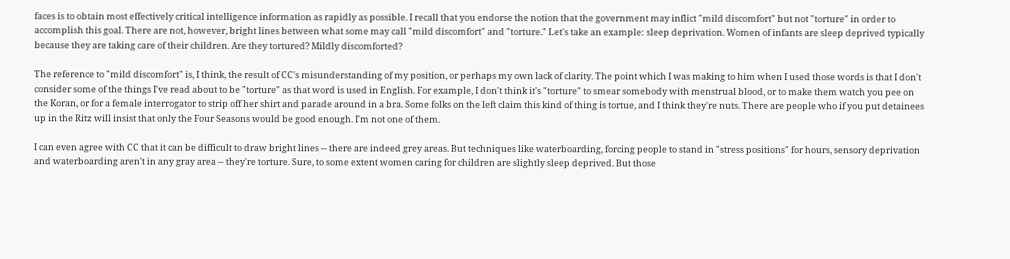faces is to obtain most effectively critical intelligence information as rapidly as possible. I recall that you endorse the notion that the government may inflict "mild discomfort" but not "torture" in order to accomplish this goal. There are not, however, bright lines between what some may call "mild discomfort" and "torture." Let's take an example: sleep deprivation. Women of infants are sleep deprived typically because they are taking care of their children. Are they tortured? Mildly discomforted?

The reference to "mild discomfort" is, I think, the result of CC's misunderstanding of my position, or perhaps my own lack of clarity. The point which I was making to him when I used those words is that I don't consider some of the things I've read about to be "torture" as that word is used in English. For example, I don't think it's "torture" to smear somebody with menstrual blood, or to make them watch you pee on the Koran, or for a female interrogator to strip off her shirt and parade around in a bra. Some folks on the left claim this kind of thing is tortue, and I think they're nuts. There are people who if you put detainees up in the Ritz will insist that only the Four Seasons would be good enough. I'm not one of them.

I can even agree with CC that it can be difficult to draw bright lines -- there are indeed grey areas. But techniques like waterboarding, forcing people to stand in "stress positions" for hours, sensory deprivation and waterboarding aren't in any gray area -- they're torture. Sure, to some extent women caring for children are slightly sleep deprived. But those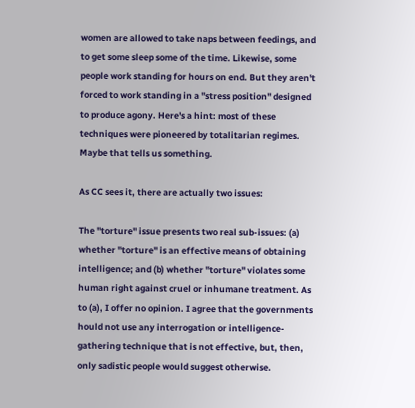women are allowed to take naps between feedings, and to get some sleep some of the time. Likewise, some people work standing for hours on end. But they aren't forced to work standing in a "stress position" designed to produce agony. Here's a hint: most of these techniques were pioneered by totalitarian regimes. Maybe that tells us something.

As CC sees it, there are actually two issues:

The "torture" issue presents two real sub-issues: (a) whether "torture" is an effective means of obtaining intelligence; and (b) whether "torture" violates some human right against cruel or inhumane treatment. As to (a), I offer no opinion. I agree that the governments hould not use any interrogation or intelligence-gathering technique that is not effective, but, then, only sadistic people would suggest otherwise.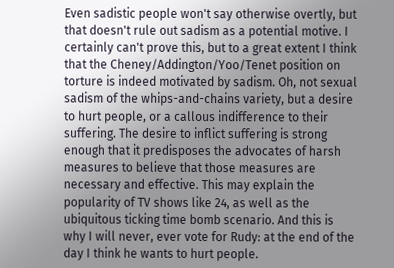Even sadistic people won't say otherwise overtly, but that doesn't rule out sadism as a potential motive. I certainly can't prove this, but to a great extent I think that the Cheney/Addington/Yoo/Tenet position on torture is indeed motivated by sadism. Oh, not sexual sadism of the whips-and-chains variety, but a desire to hurt people, or a callous indifference to their suffering. The desire to inflict suffering is strong enough that it predisposes the advocates of harsh measures to believe that those measures are necessary and effective. This may explain the popularity of TV shows like 24, as well as the ubiquitous ticking time bomb scenario. And this is why I will never, ever vote for Rudy: at the end of the day I think he wants to hurt people.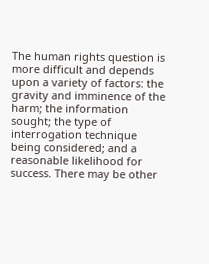The human rights question is more difficult and depends upon a variety of factors: the gravity and imminence of the harm; the information sought; the type of interrogation technique being considered; and a reasonable likelihood for success. There may be other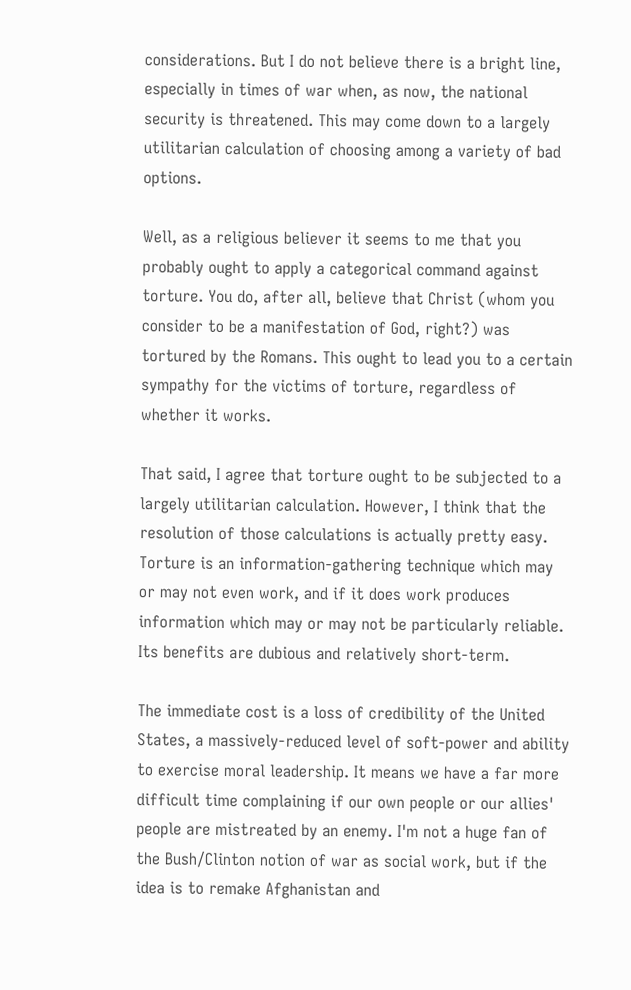considerations. But I do not believe there is a bright line, especially in times of war when, as now, the national security is threatened. This may come down to a largely utilitarian calculation of choosing among a variety of bad options.

Well, as a religious believer it seems to me that you probably ought to apply a categorical command against torture. You do, after all, believe that Christ (whom you consider to be a manifestation of God, right?) was tortured by the Romans. This ought to lead you to a certain sympathy for the victims of torture, regardless of whether it works.

That said, I agree that torture ought to be subjected to a largely utilitarian calculation. However, I think that the resolution of those calculations is actually pretty easy. Torture is an information-gathering technique which may or may not even work, and if it does work produces information which may or may not be particularly reliable. Its benefits are dubious and relatively short-term.

The immediate cost is a loss of credibility of the United States, a massively-reduced level of soft-power and ability to exercise moral leadership. It means we have a far more difficult time complaining if our own people or our allies' people are mistreated by an enemy. I'm not a huge fan of the Bush/Clinton notion of war as social work, but if the idea is to remake Afghanistan and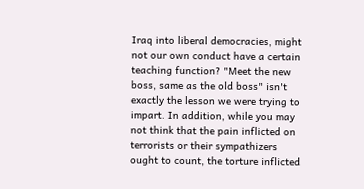Iraq into liberal democracies, might not our own conduct have a certain teaching function? "Meet the new boss, same as the old boss" isn't exactly the lesson we were trying to impart. In addition, while you may not think that the pain inflicted on terrorists or their sympathizers ought to count, the torture inflicted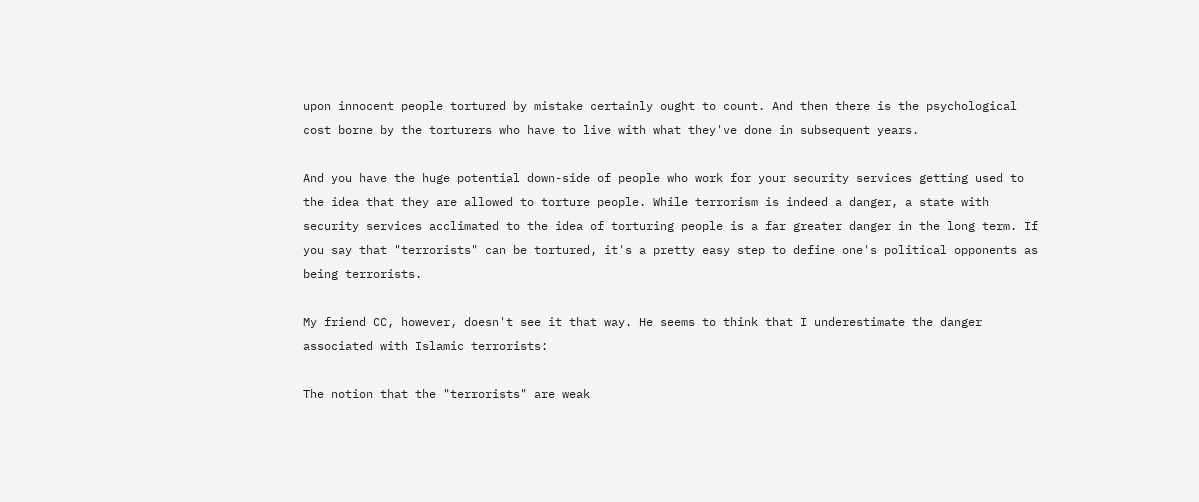upon innocent people tortured by mistake certainly ought to count. And then there is the psychological cost borne by the torturers who have to live with what they've done in subsequent years.

And you have the huge potential down-side of people who work for your security services getting used to the idea that they are allowed to torture people. While terrorism is indeed a danger, a state with security services acclimated to the idea of torturing people is a far greater danger in the long term. If you say that "terrorists" can be tortured, it's a pretty easy step to define one's political opponents as being terrorists.

My friend CC, however, doesn't see it that way. He seems to think that I underestimate the danger associated with Islamic terrorists:

The notion that the "terrorists" are weak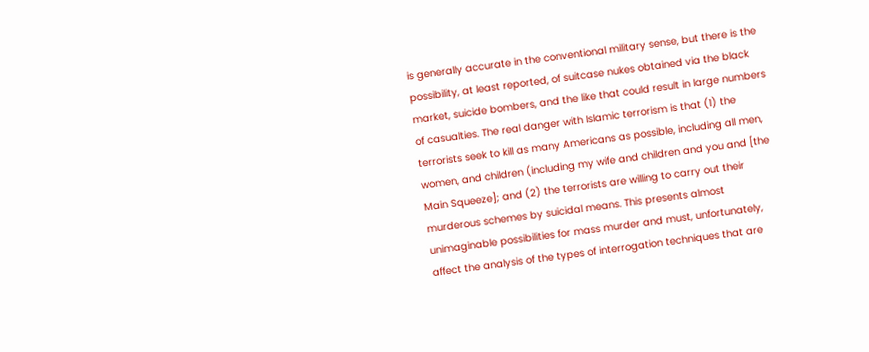is generally accurate in the conventional military sense, but there is the possibility, at least reported, of suitcase nukes obtained via the black market, suicide bombers, and the like that could result in large numbers of casualties. The real danger with Islamic terrorism is that (1) the terrorists seek to kill as many Americans as possible, including all men, women, and children (including my wife and children and you and [the Main Squeeze]; and (2) the terrorists are willing to carry out their murderous schemes by suicidal means. This presents almost unimaginable possibilities for mass murder and must, unfortunately, affect the analysis of the types of interrogation techniques that are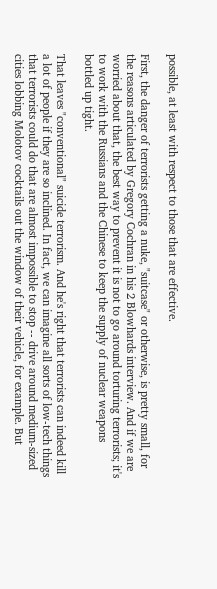possible, at least with respect to those that are effective.

First, the danger of terrorists getting a nuke, "suitcase" or otherwise, is pretty small, for the reasons articulated by Gregory Cochran in his 2 Blowhards interview. And if we are worried about that, the best way to prevent it is not to go around torturing terrorists; it's to work with the Russians and the Chinese to keep the supply of nuclear weapons bottled up tight.

That leaves "conventional" suicide terrorism. And he's right that terrorists can indeed kill a lot of people if they are so inclined. In fact, we can imagine all sorts of low-tech things that terrorists could do that are almost impossible to stop -- drive around medium-sized cities lobbing Molotov cocktails out the window of their vehicle, for example. But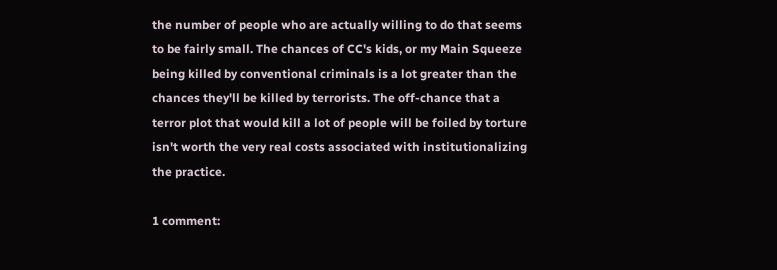the number of people who are actually willing to do that seems to be fairly small. The chances of CC's kids, or my Main Squeeze being killed by conventional criminals is a lot greater than the chances they'll be killed by terrorists. The off-chance that a terror plot that would kill a lot of people will be foiled by torture isn't worth the very real costs associated with institutionalizing the practice.

1 comment: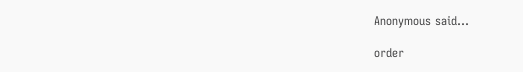Anonymous said...

order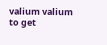valium valium to get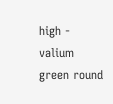high - valium green round